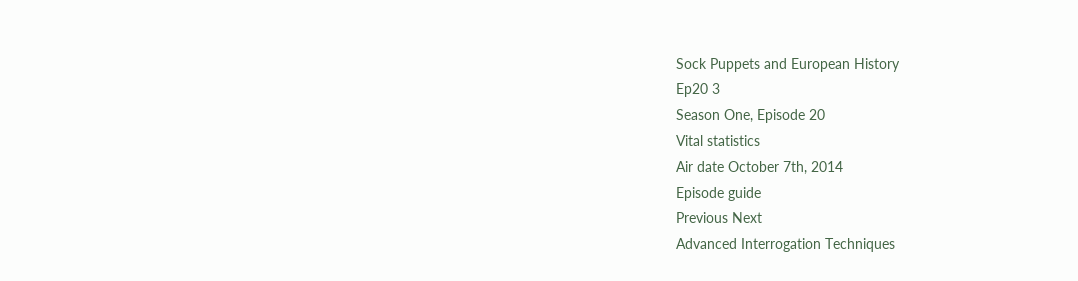Sock Puppets and European History
Ep20 3
Season One, Episode 20
Vital statistics
Air date October 7th, 2014
Episode guide
Previous Next
Advanced Interrogation Techniques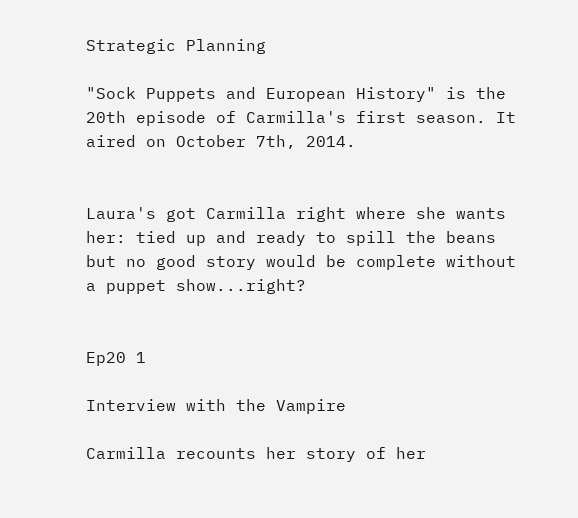Strategic Planning

"Sock Puppets and European History" is the 20th episode of Carmilla's first season. It aired on October 7th, 2014.


Laura's got Carmilla right where she wants her: tied up and ready to spill the beans but no good story would be complete without a puppet show...right?


Ep20 1

Interview with the Vampire

Carmilla recounts her story of her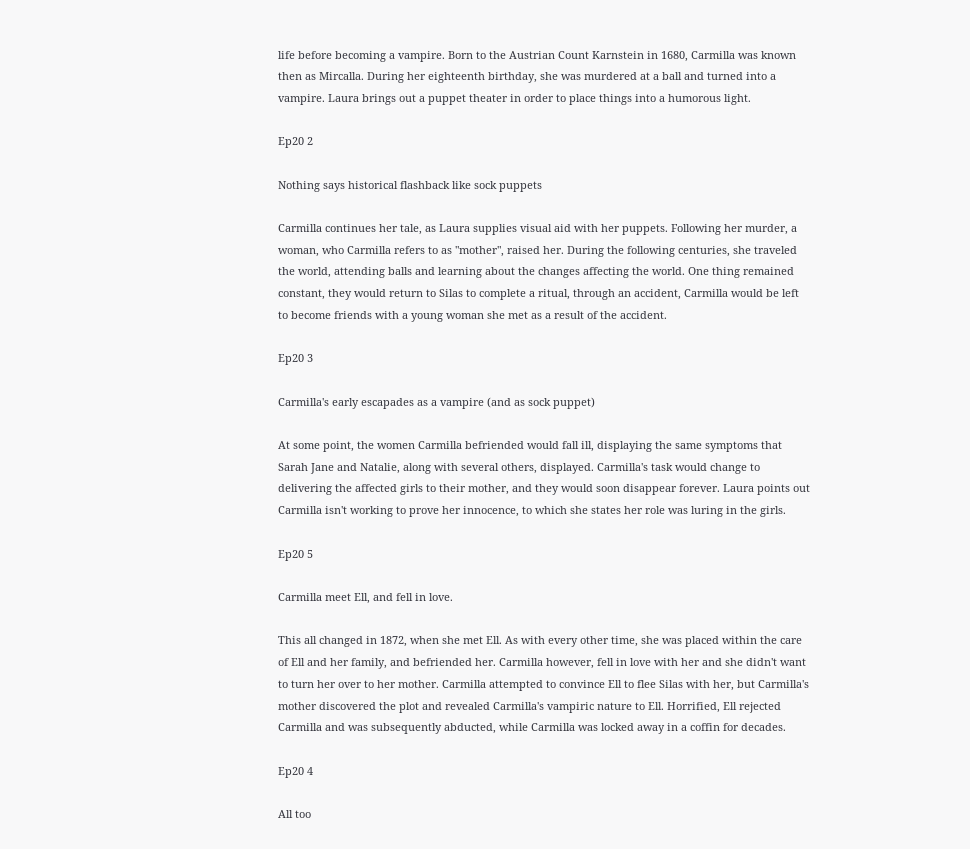life before becoming a vampire. Born to the Austrian Count Karnstein in 1680, Carmilla was known then as Mircalla. During her eighteenth birthday, she was murdered at a ball and turned into a vampire. Laura brings out a puppet theater in order to place things into a humorous light.

Ep20 2

Nothing says historical flashback like sock puppets

Carmilla continues her tale, as Laura supplies visual aid with her puppets. Following her murder, a woman, who Carmilla refers to as "mother", raised her. During the following centuries, she traveled the world, attending balls and learning about the changes affecting the world. One thing remained constant, they would return to Silas to complete a ritual, through an accident, Carmilla would be left to become friends with a young woman she met as a result of the accident.

Ep20 3

Carmilla's early escapades as a vampire (and as sock puppet)

At some point, the women Carmilla befriended would fall ill, displaying the same symptoms that Sarah Jane and Natalie, along with several others, displayed. Carmilla's task would change to delivering the affected girls to their mother, and they would soon disappear forever. Laura points out Carmilla isn't working to prove her innocence, to which she states her role was luring in the girls.

Ep20 5

Carmilla meet Ell, and fell in love.

This all changed in 1872, when she met Ell. As with every other time, she was placed within the care of Ell and her family, and befriended her. Carmilla however, fell in love with her and she didn't want to turn her over to her mother. Carmilla attempted to convince Ell to flee Silas with her, but Carmilla's mother discovered the plot and revealed Carmilla's vampiric nature to Ell. Horrified, Ell rejected Carmilla and was subsequently abducted, while Carmilla was locked away in a coffin for decades.

Ep20 4

All too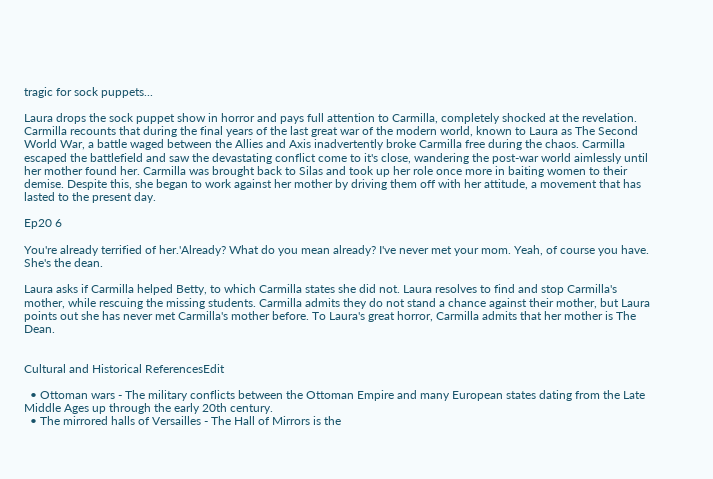tragic for sock puppets...

Laura drops the sock puppet show in horror and pays full attention to Carmilla, completely shocked at the revelation. Carmilla recounts that during the final years of the last great war of the modern world, known to Laura as The Second World War, a battle waged between the Allies and Axis inadvertently broke Carmilla free during the chaos. Carmilla escaped the battlefield and saw the devastating conflict come to it's close, wandering the post-war world aimlessly until her mother found her. Carmilla was brought back to Silas and took up her role once more in baiting women to their demise. Despite this, she began to work against her mother by driving them off with her attitude, a movement that has lasted to the present day.

Ep20 6

You're already terrified of her.'Already? What do you mean already? I've never met your mom. Yeah, of course you have. She's the dean.

Laura asks if Carmilla helped Betty, to which Carmilla states she did not. Laura resolves to find and stop Carmilla's mother, while rescuing the missing students. Carmilla admits they do not stand a chance against their mother, but Laura points out she has never met Carmilla's mother before. To Laura's great horror, Carmilla admits that her mother is The Dean.


Cultural and Historical ReferencesEdit

  • Ottoman wars - The military conflicts between the Ottoman Empire and many European states dating from the Late Middle Ages up through the early 20th century.
  • The mirrored halls of Versailles - The Hall of Mirrors is the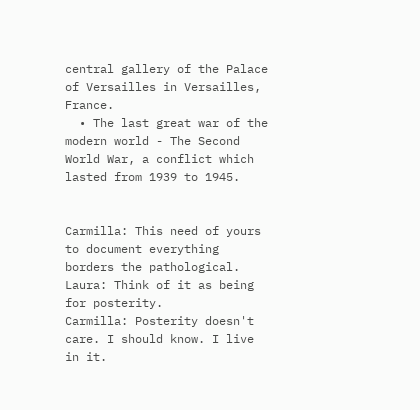central gallery of the Palace of Versailles in Versailles, France.
  • The last great war of the modern world - The Second World War, a conflict which lasted from 1939 to 1945.


Carmilla: This need of yours to document everything borders the pathological.
Laura: Think of it as being for posterity.
Carmilla: Posterity doesn't care. I should know. I live in it.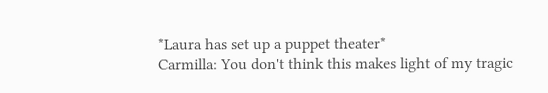*Laura has set up a puppet theater*
Carmilla: You don't think this makes light of my tragic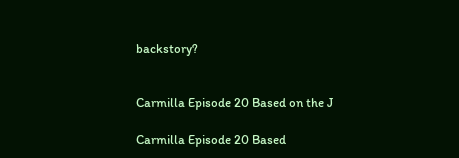backstory?


Carmilla Episode 20 Based on the J

Carmilla Episode 20 Based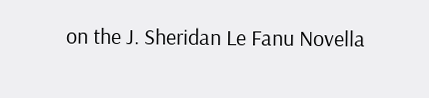on the J. Sheridan Le Fanu Novella